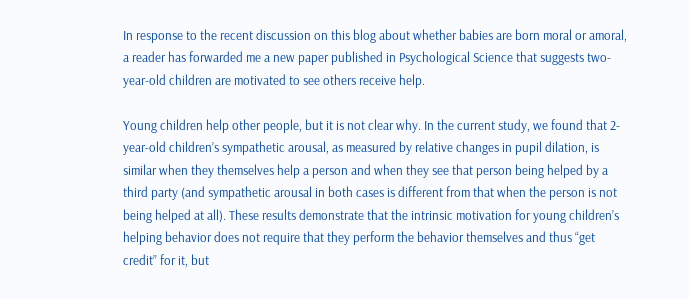In response to the recent discussion on this blog about whether babies are born moral or amoral, a reader has forwarded me a new paper published in Psychological Science that suggests two-year-old children are motivated to see others receive help.

Young children help other people, but it is not clear why. In the current study, we found that 2-year-old children’s sympathetic arousal, as measured by relative changes in pupil dilation, is similar when they themselves help a person and when they see that person being helped by a third party (and sympathetic arousal in both cases is different from that when the person is not being helped at all). These results demonstrate that the intrinsic motivation for young children’s helping behavior does not require that they perform the behavior themselves and thus “get credit” for it, but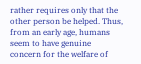rather requires only that the other person be helped. Thus, from an early age, humans seem to have genuine concern for the welfare of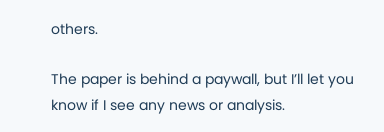others.

The paper is behind a paywall, but I’ll let you know if I see any news or analysis.